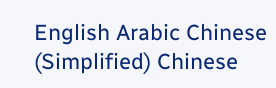English Arabic Chinese (Simplified) Chinese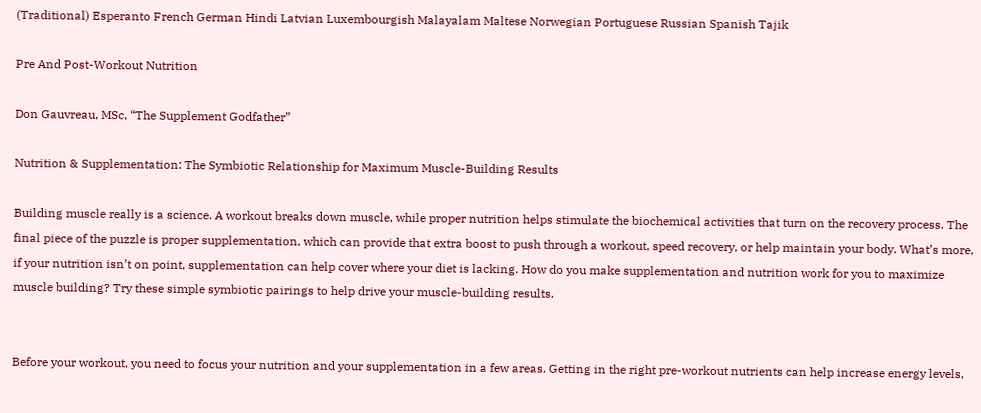(Traditional) Esperanto French German Hindi Latvian Luxembourgish Malayalam Maltese Norwegian Portuguese Russian Spanish Tajik

Pre And Post-Workout Nutrition

Don Gauvreau, MSc, “The Supplement Godfather”

Nutrition & Supplementation: The Symbiotic Relationship for Maximum Muscle-Building Results

Building muscle really is a science. A workout breaks down muscle, while proper nutrition helps stimulate the biochemical activities that turn on the recovery process. The final piece of the puzzle is proper supplementation, which can provide that extra boost to push through a workout, speed recovery, or help maintain your body. What’s more, if your nutrition isn’t on point, supplementation can help cover where your diet is lacking. How do you make supplementation and nutrition work for you to maximize muscle building? Try these simple symbiotic pairings to help drive your muscle-building results.


Before your workout, you need to focus your nutrition and your supplementation in a few areas. Getting in the right pre-workout nutrients can help increase energy levels,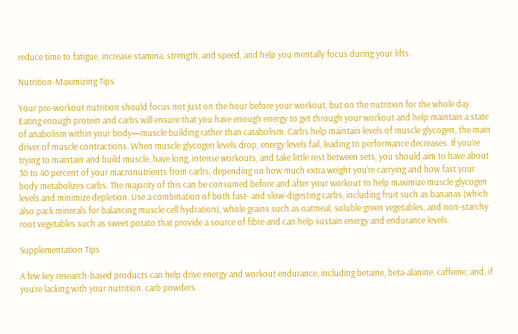reduce time to fatigue, increase stamina, strength, and speed, and help you mentally focus during your lifts.

Nutrition-Maximizing Tips

Your pre-workout nutrition should focus not just on the hour before your workout, but on the nutrition for the whole day. Eating enough protein and carbs will ensure that you have enough energy to get through your workout and help maintain a state of anabolism within your body—muscle building rather than catabolism. Carbs help maintain levels of muscle glycogen, the main driver of muscle contractions. When muscle glycogen levels drop, energy levels fail, leading to performance decreases. If you’re trying to maintain and build muscle, have long, intense workouts, and take little rest between sets, you should aim to have about 30 to 40 percent of your macronutrients from carbs, depending on how much extra weight you’re carrying and how fast your body metabolizes carbs. The majority of this can be consumed before and after your workout to help maximize muscle glycogen levels and minimize depletion. Use a combination of both fast- and slow-digesting carbs, including fruit such as bananas (which also pack minerals for balancing muscle cell hydration), whole grains such as oatmeal, soluble green vegetables, and non-starchy root vegetables such as sweet potato that provide a source of fibre and can help sustain energy and endurance levels.

Supplementation Tips

A few key research-based products can help drive energy and workout endurance, including betaine, beta-alanine, caffeine, and, if you’re lacking with your nutrition, carb powders.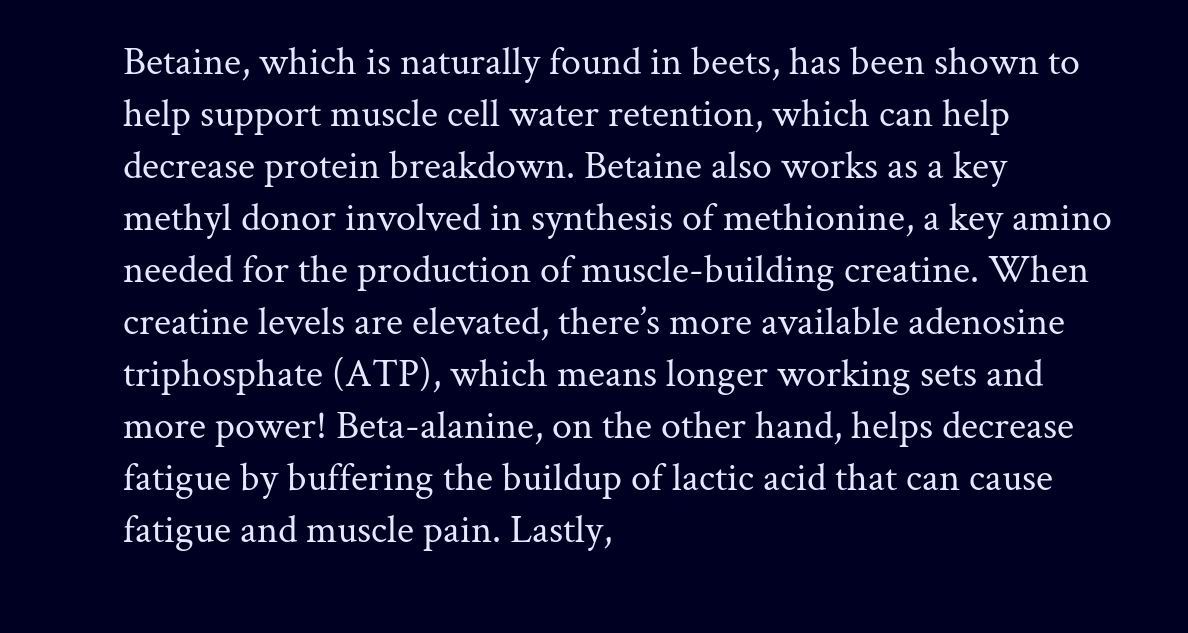Betaine, which is naturally found in beets, has been shown to help support muscle cell water retention, which can help decrease protein breakdown. Betaine also works as a key methyl donor involved in synthesis of methionine, a key amino needed for the production of muscle-building creatine. When creatine levels are elevated, there’s more available adenosine triphosphate (ATP), which means longer working sets and more power! Beta-alanine, on the other hand, helps decrease fatigue by buffering the buildup of lactic acid that can cause fatigue and muscle pain. Lastly,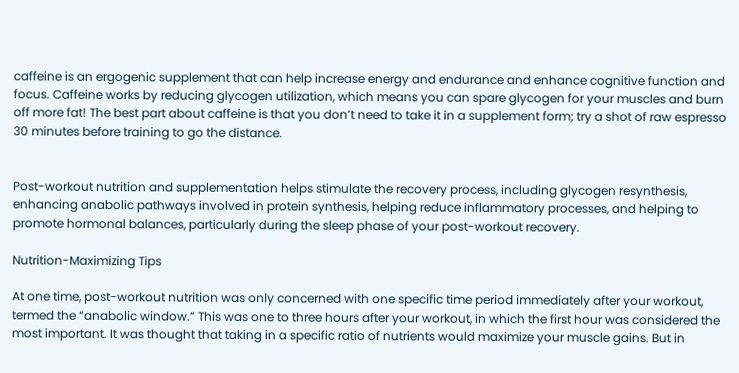caffeine is an ergogenic supplement that can help increase energy and endurance and enhance cognitive function and focus. Caffeine works by reducing glycogen utilization, which means you can spare glycogen for your muscles and burn off more fat! The best part about caffeine is that you don’t need to take it in a supplement form; try a shot of raw espresso 30 minutes before training to go the distance.


Post-workout nutrition and supplementation helps stimulate the recovery process, including glycogen resynthesis, enhancing anabolic pathways involved in protein synthesis, helping reduce inflammatory processes, and helping to promote hormonal balances, particularly during the sleep phase of your post-workout recovery.

Nutrition-Maximizing Tips

At one time, post-workout nutrition was only concerned with one specific time period immediately after your workout, termed the “anabolic window.” This was one to three hours after your workout, in which the first hour was considered the most important. It was thought that taking in a specific ratio of nutrients would maximize your muscle gains. But in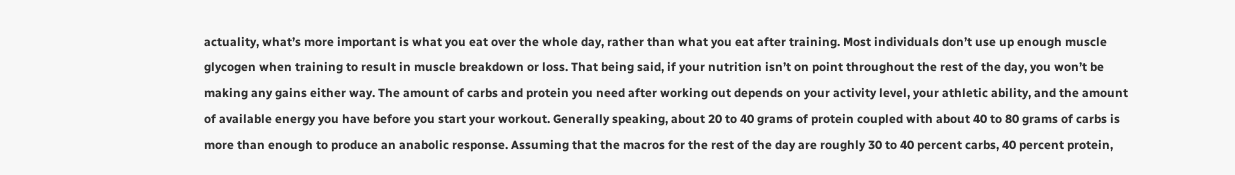actuality, what’s more important is what you eat over the whole day, rather than what you eat after training. Most individuals don’t use up enough muscle glycogen when training to result in muscle breakdown or loss. That being said, if your nutrition isn’t on point throughout the rest of the day, you won’t be making any gains either way. The amount of carbs and protein you need after working out depends on your activity level, your athletic ability, and the amount of available energy you have before you start your workout. Generally speaking, about 20 to 40 grams of protein coupled with about 40 to 80 grams of carbs is more than enough to produce an anabolic response. Assuming that the macros for the rest of the day are roughly 30 to 40 percent carbs, 40 percent protein,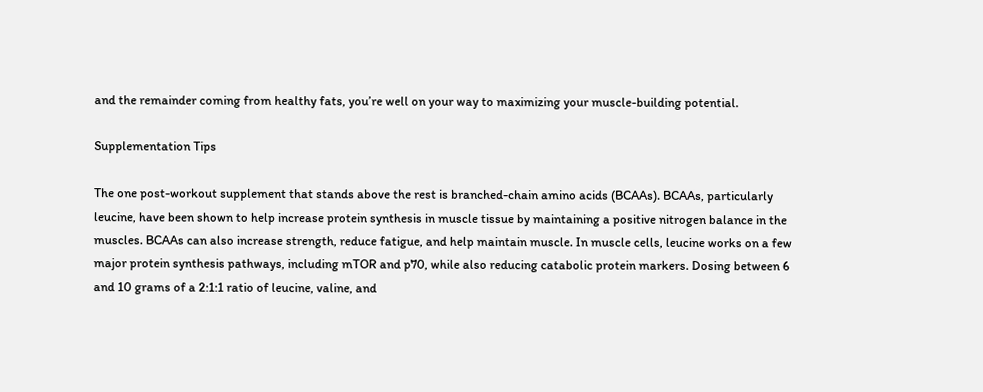and the remainder coming from healthy fats, you’re well on your way to maximizing your muscle-building potential.

Supplementation Tips

The one post-workout supplement that stands above the rest is branched-chain amino acids (BCAAs). BCAAs, particularly leucine, have been shown to help increase protein synthesis in muscle tissue by maintaining a positive nitrogen balance in the muscles. BCAAs can also increase strength, reduce fatigue, and help maintain muscle. In muscle cells, leucine works on a few major protein synthesis pathways, including mTOR and p70, while also reducing catabolic protein markers. Dosing between 6 and 10 grams of a 2:1:1 ratio of leucine, valine, and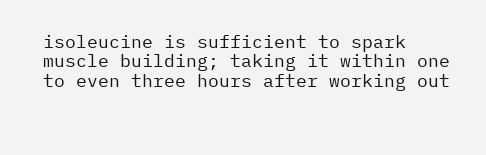isoleucine is sufficient to spark muscle building; taking it within one to even three hours after working out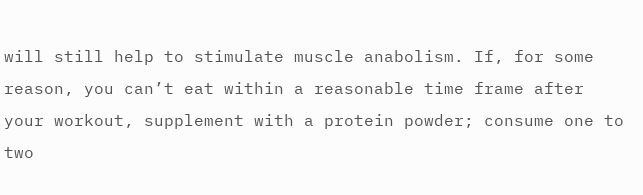will still help to stimulate muscle anabolism. If, for some reason, you can’t eat within a reasonable time frame after your workout, supplement with a protein powder; consume one to two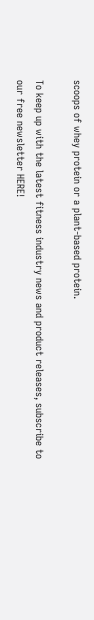scoops of whey protein or a plant-based protein.

To keep up with the latest fitness industry news and product releases, subscribe to our free newsletter HERE!